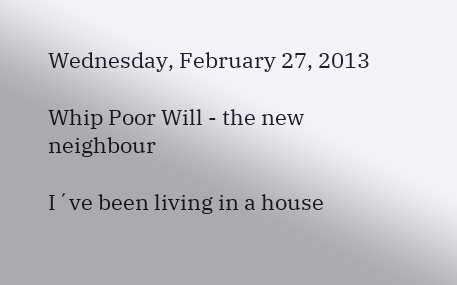Wednesday, February 27, 2013

Whip Poor Will - the new neighbour

I´ve been living in a house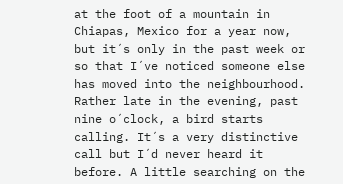at the foot of a mountain in Chiapas, Mexico for a year now, but it´s only in the past week or so that I´ve noticed someone else has moved into the neighbourhood. Rather late in the evening, past nine o´clock, a bird starts calling. It´s a very distinctive call but I´d never heard it before. A little searching on the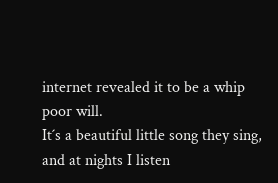internet revealed it to be a whip poor will.
It´s a beautiful little song they sing, and at nights I listen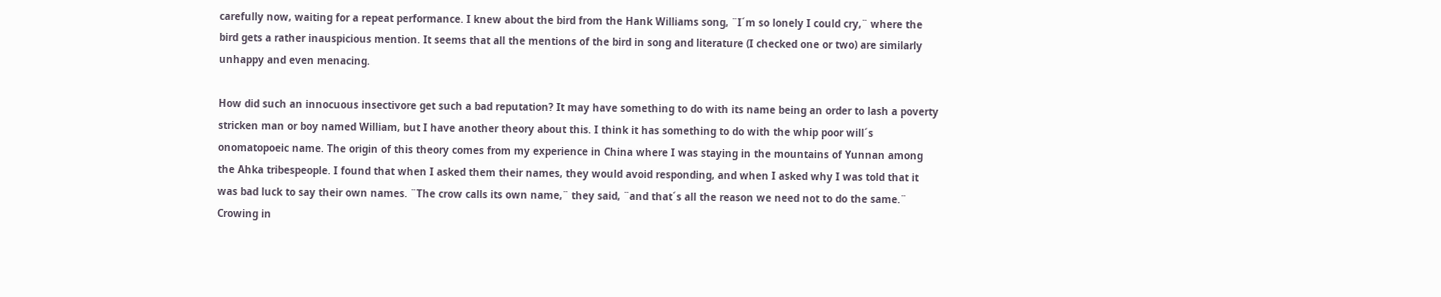carefully now, waiting for a repeat performance. I knew about the bird from the Hank Williams song, ¨I´m so lonely I could cry,¨ where the bird gets a rather inauspicious mention. It seems that all the mentions of the bird in song and literature (I checked one or two) are similarly unhappy and even menacing.

How did such an innocuous insectivore get such a bad reputation? It may have something to do with its name being an order to lash a poverty stricken man or boy named William, but I have another theory about this. I think it has something to do with the whip poor will´s onomatopoeic name. The origin of this theory comes from my experience in China where I was staying in the mountains of Yunnan among the Ahka tribespeople. I found that when I asked them their names, they would avoid responding, and when I asked why I was told that it was bad luck to say their own names. ¨The crow calls its own name,¨ they said, ¨and that´s all the reason we need not to do the same.¨ Crowing in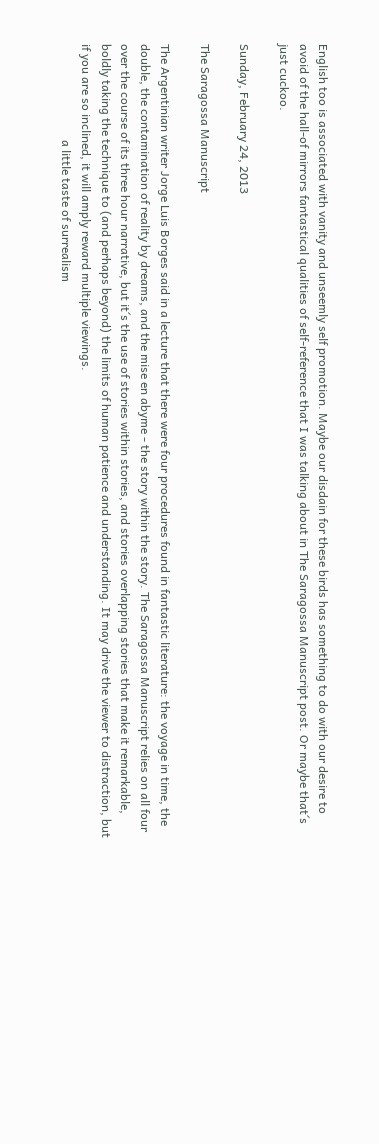English too is associated with vanity and unseemly self promotion. Maybe our disdain for these birds has something to do with our desire to avoid of the hall-of mirrors fantastical qualities of self-reference that I was talking about in The Saragossa Manuscript post. Or maybe that´s just cuckoo.

Sunday, February 24, 2013

The Saragossa Manuscript

The Argentinian writer Jorge Luis Borges said in a lecture that there were four procedures found in fantastic literature: the voyage in time, the double, the contamination of reality by dreams, and the mise en abyme - the story within the story. The Saragossa Manuscript relies on all four over the course of its three hour narrative, but it´s the use of stories within stories, and stories overlapping stories that make it remarkable, boldly taking the technique to (and perhaps beyond) the limits of human patience and understanding. It may drive the viewer to distraction, but if you are so inclined, it will amply reward multiple viewings.
                                a little taste of surrealism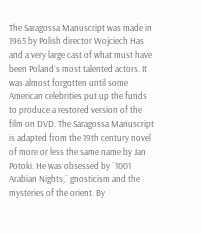The Saragossa Manuscript was made in 1965 by Polish director Wojciech Has and a very large cast of what must have been Poland´s most talented actors. It was almost forgotten until some American celebrities put up the funds to produce a restored version of the film on DVD. The Saragossa Manuscript is adapted from the 19th century novel of more or less the same name by Jan Potoki. He was obsessed by ¨1001 Arabian Nights,¨ gnosticism and the mysteries of the orient. By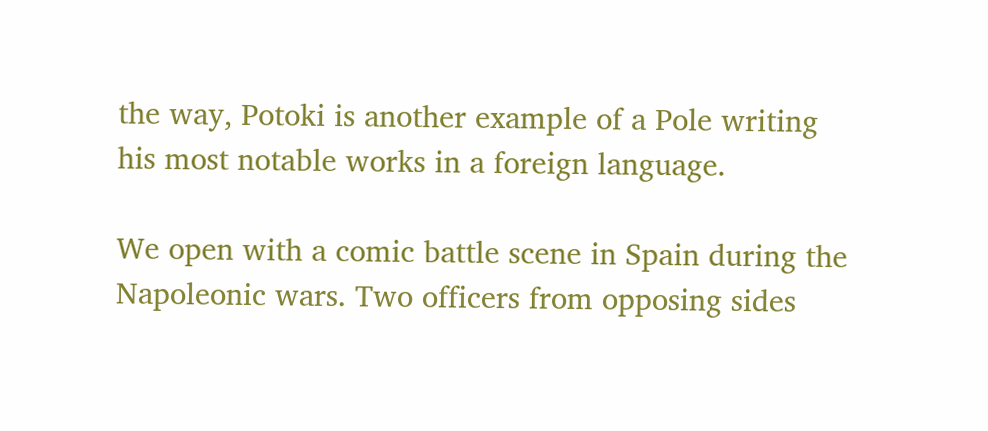the way, Potoki is another example of a Pole writing his most notable works in a foreign language.

We open with a comic battle scene in Spain during the Napoleonic wars. Two officers from opposing sides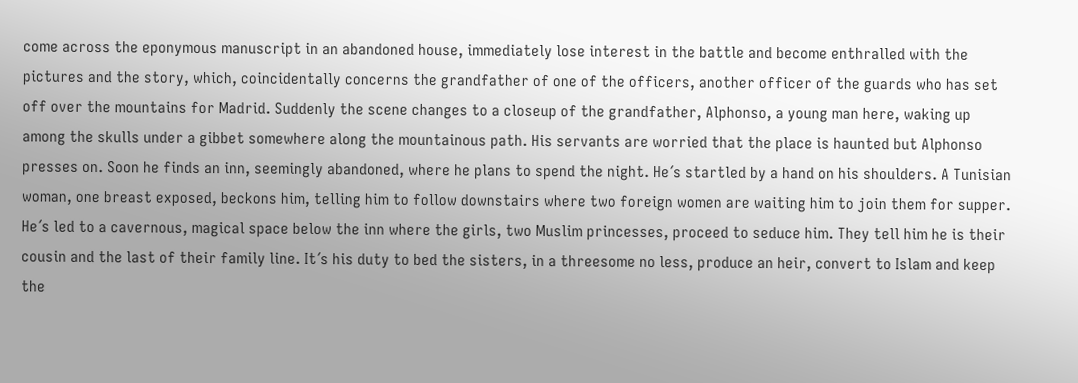come across the eponymous manuscript in an abandoned house, immediately lose interest in the battle and become enthralled with the pictures and the story, which, coincidentally concerns the grandfather of one of the officers, another officer of the guards who has set off over the mountains for Madrid. Suddenly the scene changes to a closeup of the grandfather, Alphonso, a young man here, waking up among the skulls under a gibbet somewhere along the mountainous path. His servants are worried that the place is haunted but Alphonso presses on. Soon he finds an inn, seemingly abandoned, where he plans to spend the night. He´s startled by a hand on his shoulders. A Tunisian woman, one breast exposed, beckons him, telling him to follow downstairs where two foreign women are waiting him to join them for supper. He´s led to a cavernous, magical space below the inn where the girls, two Muslim princesses, proceed to seduce him. They tell him he is their cousin and the last of their family line. It´s his duty to bed the sisters, in a threesome no less, produce an heir, convert to Islam and keep the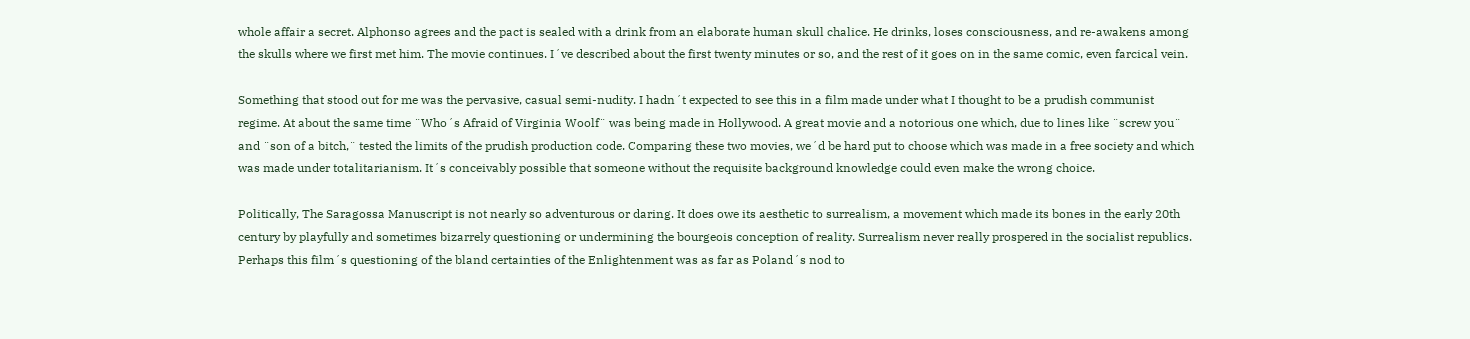whole affair a secret. Alphonso agrees and the pact is sealed with a drink from an elaborate human skull chalice. He drinks, loses consciousness, and re-awakens among the skulls where we first met him. The movie continues. I´ve described about the first twenty minutes or so, and the rest of it goes on in the same comic, even farcical vein.

Something that stood out for me was the pervasive, casual semi-nudity. I hadn´t expected to see this in a film made under what I thought to be a prudish communist regime. At about the same time ¨Who´s Afraid of Virginia Woolf¨ was being made in Hollywood. A great movie and a notorious one which, due to lines like ¨screw you¨ and ¨son of a bitch,¨ tested the limits of the prudish production code. Comparing these two movies, we´d be hard put to choose which was made in a free society and which was made under totalitarianism. It´s conceivably possible that someone without the requisite background knowledge could even make the wrong choice.

Politically, The Saragossa Manuscript is not nearly so adventurous or daring. It does owe its aesthetic to surrealism, a movement which made its bones in the early 20th century by playfully and sometimes bizarrely questioning or undermining the bourgeois conception of reality. Surrealism never really prospered in the socialist republics. Perhaps this film´s questioning of the bland certainties of the Enlightenment was as far as Poland´s nod to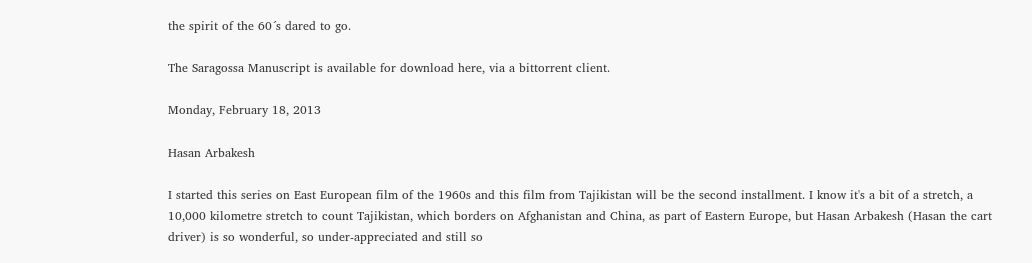the spirit of the 60´s dared to go.

The Saragossa Manuscript is available for download here, via a bittorrent client.

Monday, February 18, 2013

Hasan Arbakesh

I started this series on East European film of the 1960s and this film from Tajikistan will be the second installment. I know it's a bit of a stretch, a 10,000 kilometre stretch to count Tajikistan, which borders on Afghanistan and China, as part of Eastern Europe, but Hasan Arbakesh (Hasan the cart driver) is so wonderful, so under-appreciated and still so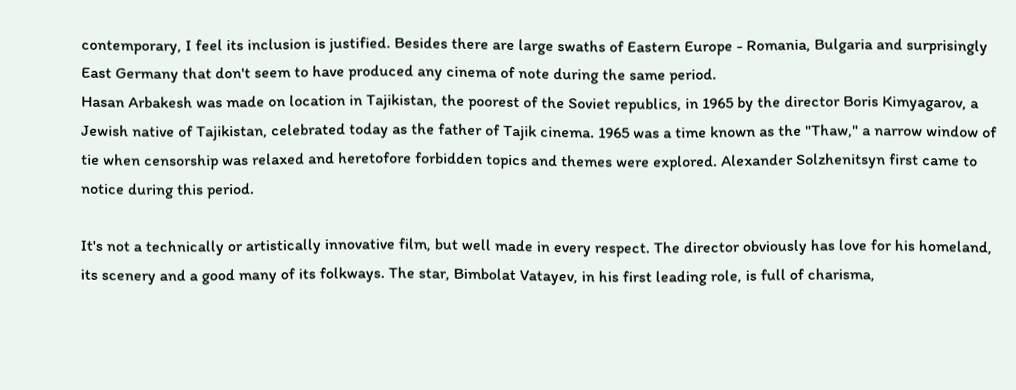contemporary, I feel its inclusion is justified. Besides there are large swaths of Eastern Europe - Romania, Bulgaria and surprisingly East Germany that don't seem to have produced any cinema of note during the same period.
Hasan Arbakesh was made on location in Tajikistan, the poorest of the Soviet republics, in 1965 by the director Boris Kimyagarov, a Jewish native of Tajikistan, celebrated today as the father of Tajik cinema. 1965 was a time known as the "Thaw," a narrow window of tie when censorship was relaxed and heretofore forbidden topics and themes were explored. Alexander Solzhenitsyn first came to notice during this period.

It's not a technically or artistically innovative film, but well made in every respect. The director obviously has love for his homeland, its scenery and a good many of its folkways. The star, Bimbolat Vatayev, in his first leading role, is full of charisma,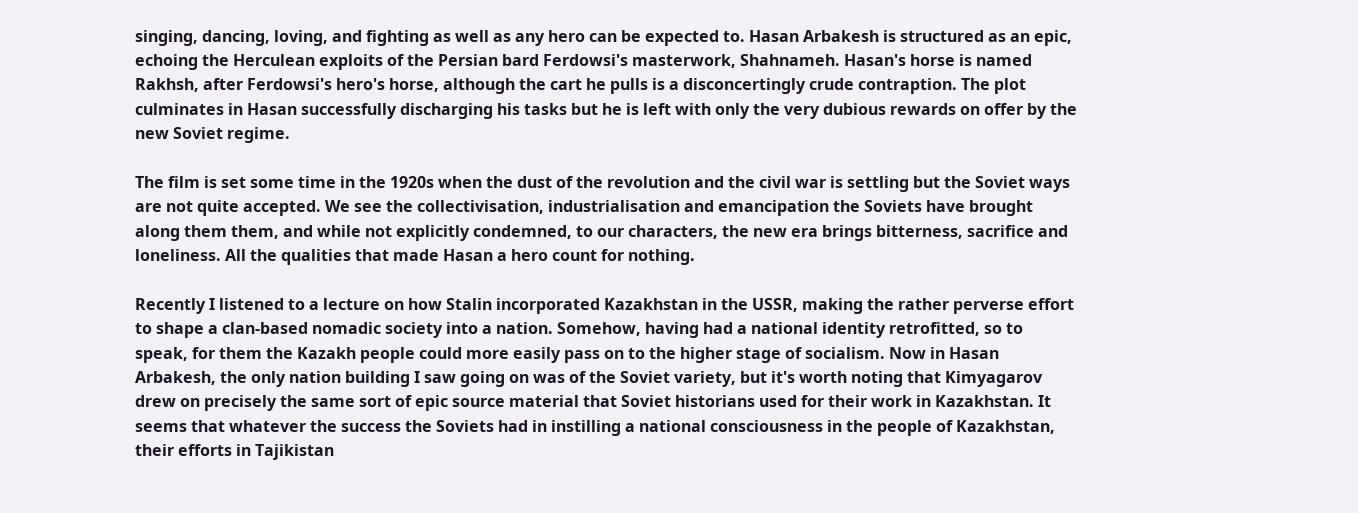singing, dancing, loving, and fighting as well as any hero can be expected to. Hasan Arbakesh is structured as an epic, echoing the Herculean exploits of the Persian bard Ferdowsi's masterwork, Shahnameh. Hasan's horse is named Rakhsh, after Ferdowsi's hero's horse, although the cart he pulls is a disconcertingly crude contraption. The plot culminates in Hasan successfully discharging his tasks but he is left with only the very dubious rewards on offer by the new Soviet regime.

The film is set some time in the 1920s when the dust of the revolution and the civil war is settling but the Soviet ways are not quite accepted. We see the collectivisation, industrialisation and emancipation the Soviets have brought along them them, and while not explicitly condemned, to our characters, the new era brings bitterness, sacrifice and loneliness. All the qualities that made Hasan a hero count for nothing.

Recently I listened to a lecture on how Stalin incorporated Kazakhstan in the USSR, making the rather perverse effort to shape a clan-based nomadic society into a nation. Somehow, having had a national identity retrofitted, so to speak, for them the Kazakh people could more easily pass on to the higher stage of socialism. Now in Hasan Arbakesh, the only nation building I saw going on was of the Soviet variety, but it's worth noting that Kimyagarov drew on precisely the same sort of epic source material that Soviet historians used for their work in Kazakhstan. It seems that whatever the success the Soviets had in instilling a national consciousness in the people of Kazakhstan, their efforts in Tajikistan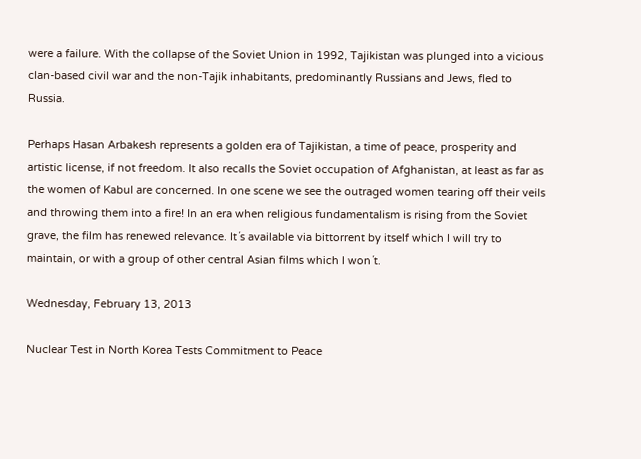were a failure. With the collapse of the Soviet Union in 1992, Tajikistan was plunged into a vicious clan-based civil war and the non-Tajik inhabitants, predominantly Russians and Jews, fled to Russia.

Perhaps Hasan Arbakesh represents a golden era of Tajikistan, a time of peace, prosperity and artistic license, if not freedom. It also recalls the Soviet occupation of Afghanistan, at least as far as the women of Kabul are concerned. In one scene we see the outraged women tearing off their veils and throwing them into a fire! In an era when religious fundamentalism is rising from the Soviet grave, the film has renewed relevance. It´s available via bittorrent by itself which I will try to maintain, or with a group of other central Asian films which I won´t.

Wednesday, February 13, 2013

Nuclear Test in North Korea Tests Commitment to Peace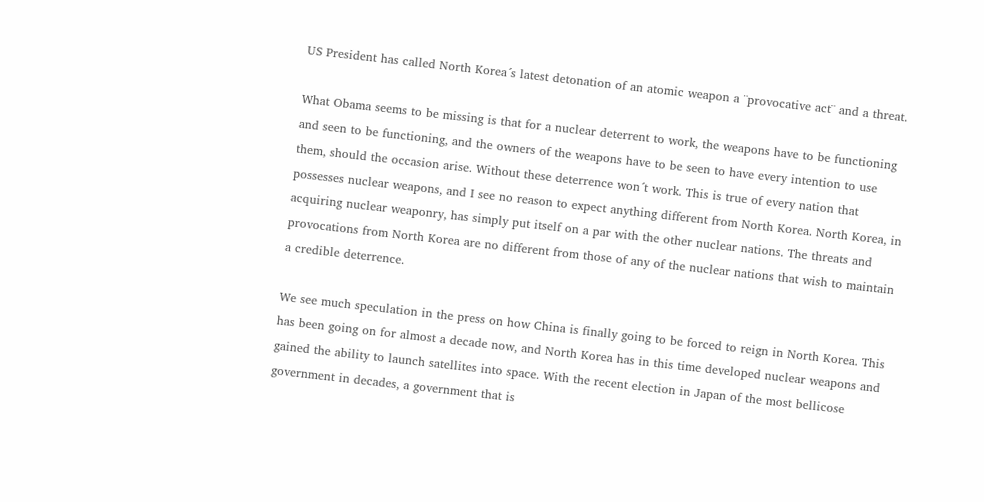US President has called North Korea´s latest detonation of an atomic weapon a ¨provocative act¨ and a threat.

What Obama seems to be missing is that for a nuclear deterrent to work, the weapons have to be functioning and seen to be functioning, and the owners of the weapons have to be seen to have every intention to use them, should the occasion arise. Without these deterrence won´t work. This is true of every nation that possesses nuclear weapons, and I see no reason to expect anything different from North Korea. North Korea, in acquiring nuclear weaponry, has simply put itself on a par with the other nuclear nations. The threats and provocations from North Korea are no different from those of any of the nuclear nations that wish to maintain a credible deterrence.

We see much speculation in the press on how China is finally going to be forced to reign in North Korea. This has been going on for almost a decade now, and North Korea has in this time developed nuclear weapons and gained the ability to launch satellites into space. With the recent election in Japan of the most bellicose government in decades, a government that is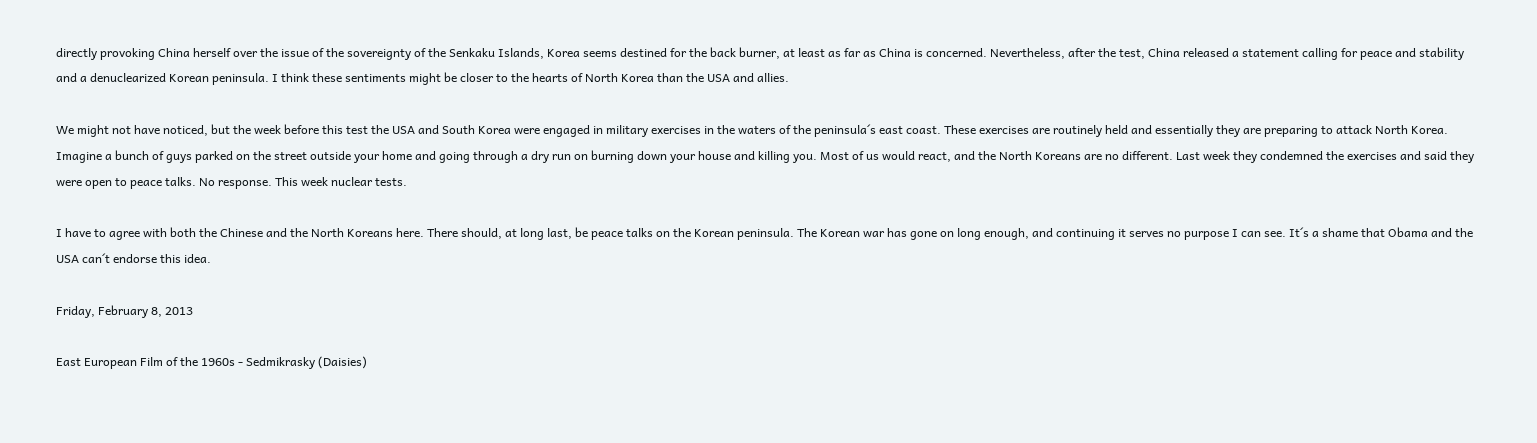directly provoking China herself over the issue of the sovereignty of the Senkaku Islands, Korea seems destined for the back burner, at least as far as China is concerned. Nevertheless, after the test, China released a statement calling for peace and stability and a denuclearized Korean peninsula. I think these sentiments might be closer to the hearts of North Korea than the USA and allies.

We might not have noticed, but the week before this test the USA and South Korea were engaged in military exercises in the waters of the peninsula´s east coast. These exercises are routinely held and essentially they are preparing to attack North Korea. Imagine a bunch of guys parked on the street outside your home and going through a dry run on burning down your house and killing you. Most of us would react, and the North Koreans are no different. Last week they condemned the exercises and said they were open to peace talks. No response. This week nuclear tests.

I have to agree with both the Chinese and the North Koreans here. There should, at long last, be peace talks on the Korean peninsula. The Korean war has gone on long enough, and continuing it serves no purpose I can see. It´s a shame that Obama and the USA can´t endorse this idea.

Friday, February 8, 2013

East European Film of the 1960s - Sedmikrasky (Daisies)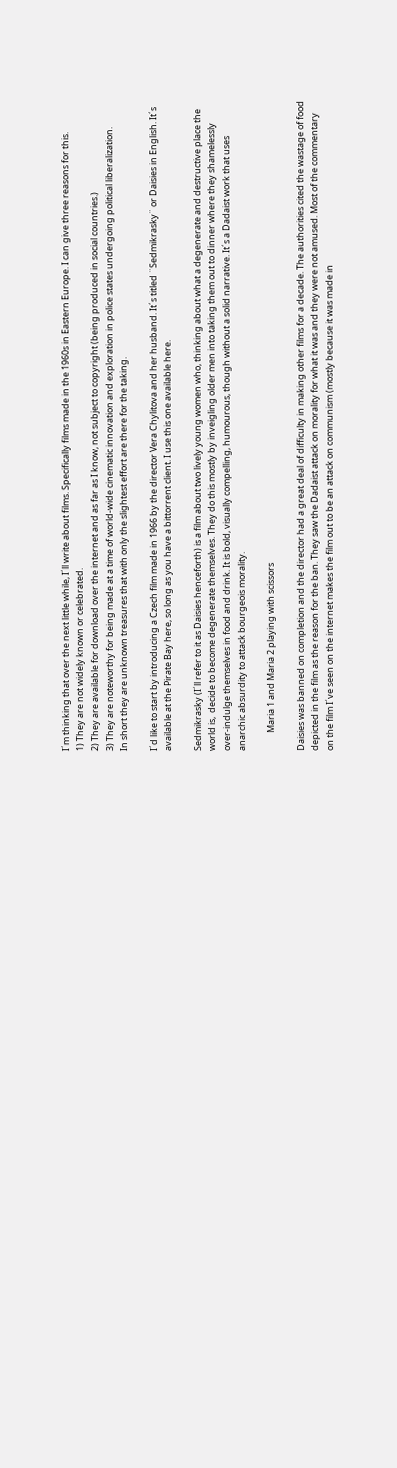I´m thinking that over the next little while, I´ll write about films. Specifically films made in the 1960s in Eastern Europe. I can give three reasons for this.
1) They are not widely known or celebrated.
2) They are available for download over the internet and as far as I know, not subject to copyright (being produced in social countries.)
3) They are noteworthy for being made at a time of world-wide cinematic innovation and exploration in police states undergoing political liberalization.
In short they are unknown treasures that with only the slightest effort are there for the taking.

I´d like to start by introducing a Czech film made in 1966 by the director Vera Chylitova and her husband. It´s titled ¨Sedmikrasky¨ or Daisies in English. It´s available at the Pirate Bay here, so long as you have a bittorrent client. I use this one available here.

Sedmikrasky (I´ll refer to it as Daisies henceforth) is a film about two lively young women who, thinking about what a degenerate and destructive place the world is,  decide to become degenerate themselves. They do this mostly by inveigling older men into taking them out to dinner where they shamelessly over-indulge themselves in food and drink. It is bold, visually compelling, humourous, though without a solid narrative. It´s a Dadaist work that uses anarchic absurdity to attack bourgeois morality.

         Maria 1 and Maria 2 playing with scissors

Daisies was banned on completion and the director had a great deal of difficulty in making other films for a decade. The authorities cited the wastage of food depicted in the film as the reason for the ban. They saw the Dadaist attack on morality for what it was and they were not amused. Most of the commentary on the film I´ve seen on the internet makes the film out to be an attack on communism (mostly because it was made in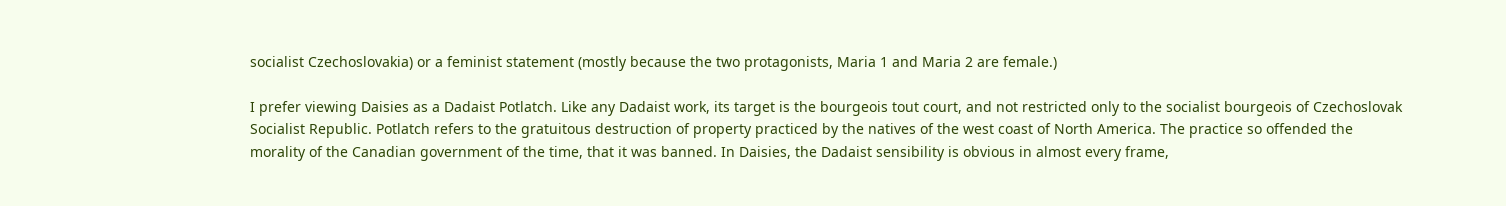socialist Czechoslovakia) or a feminist statement (mostly because the two protagonists, Maria 1 and Maria 2 are female.)

I prefer viewing Daisies as a Dadaist Potlatch. Like any Dadaist work, its target is the bourgeois tout court, and not restricted only to the socialist bourgeois of Czechoslovak Socialist Republic. Potlatch refers to the gratuitous destruction of property practiced by the natives of the west coast of North America. The practice so offended the morality of the Canadian government of the time, that it was banned. In Daisies, the Dadaist sensibility is obvious in almost every frame,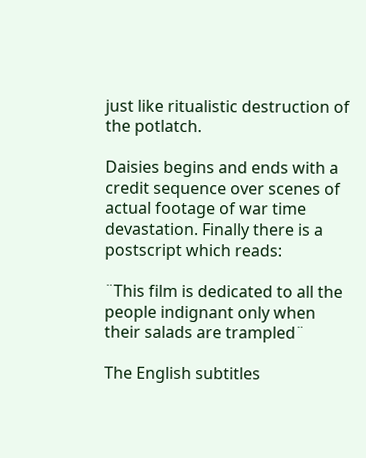just like ritualistic destruction of the potlatch.

Daisies begins and ends with a credit sequence over scenes of actual footage of war time devastation. Finally there is a postscript which reads:

¨This film is dedicated to all the people indignant only when their salads are trampled¨

The English subtitles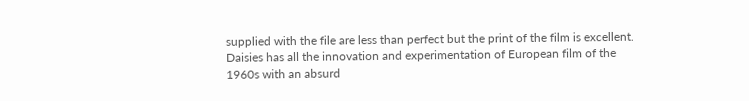supplied with the file are less than perfect but the print of the film is excellent. Daisies has all the innovation and experimentation of European film of the 1960s with an absurd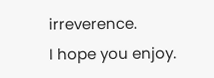irreverence.
I hope you enjoy.